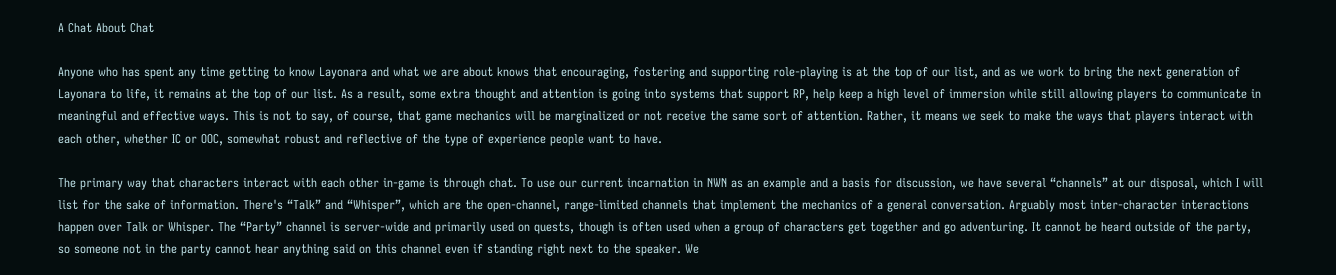A Chat About Chat

Anyone who has spent any time getting to know Layonara and what we are about knows that encouraging, fostering and supporting role-playing is at the top of our list, and as we work to bring the next generation of Layonara to life, it remains at the top of our list. As a result, some extra thought and attention is going into systems that support RP, help keep a high level of immersion while still allowing players to communicate in meaningful and effective ways. This is not to say, of course, that game mechanics will be marginalized or not receive the same sort of attention. Rather, it means we seek to make the ways that players interact with each other, whether IC or OOC, somewhat robust and reflective of the type of experience people want to have.

The primary way that characters interact with each other in-game is through chat. To use our current incarnation in NWN as an example and a basis for discussion, we have several “channels” at our disposal, which I will list for the sake of information. There's “Talk” and “Whisper”, which are the open-channel, range-limited channels that implement the mechanics of a general conversation. Arguably most inter-character interactions happen over Talk or Whisper. The “Party” channel is server-wide and primarily used on quests, though is often used when a group of characters get together and go adventuring. It cannot be heard outside of the party, so someone not in the party cannot hear anything said on this channel even if standing right next to the speaker. We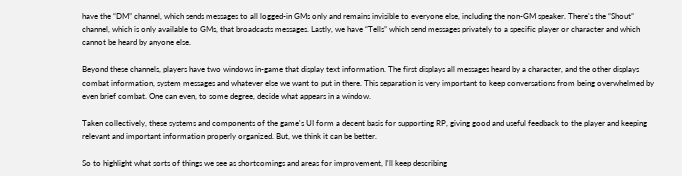have the “DM” channel, which sends messages to all logged-in GMs only and remains invisible to everyone else, including the non-GM speaker. There's the “Shout” channel, which is only available to GMs, that broadcasts messages. Lastly, we have “Tells” which send messages privately to a specific player or character and which cannot be heard by anyone else.

Beyond these channels, players have two windows in-game that display text information. The first displays all messages heard by a character, and the other displays combat information, system messages and whatever else we want to put in there. This separation is very important to keep conversations from being overwhelmed by even brief combat. One can even, to some degree, decide what appears in a window.

Taken collectively, these systems and components of the game's UI form a decent basis for supporting RP, giving good and useful feedback to the player and keeping relevant and important information properly organized. But, we think it can be better.

So to highlight what sorts of things we see as shortcomings and areas for improvement, I'll keep describing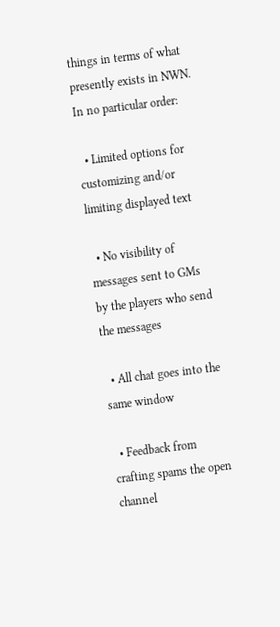things in terms of what presently exists in NWN. In no particular order:

  • Limited options for customizing and/or limiting displayed text

  • No visibility of messages sent to GMs by the players who send the messages

  • All chat goes into the same window

  • Feedback from crafting spams the open channel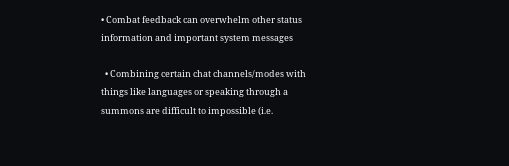• Combat feedback can overwhelm other status information and important system messages

  • Combining certain chat channels/modes with things like languages or speaking through a summons are difficult to impossible (i.e.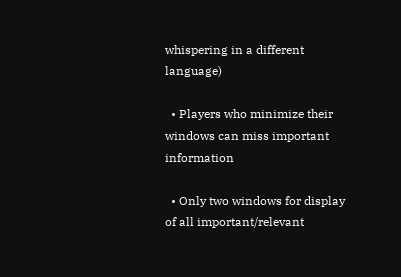whispering in a different language)

  • Players who minimize their windows can miss important information

  • Only two windows for display of all important/relevant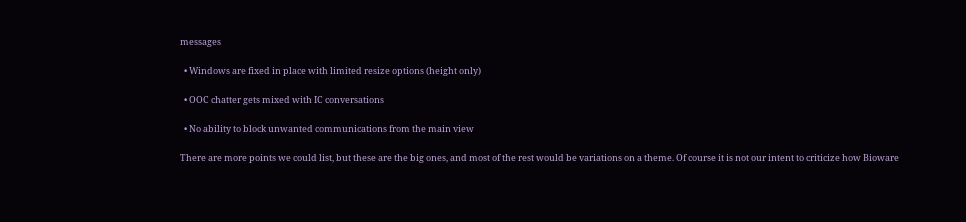messages

  • Windows are fixed in place with limited resize options (height only)

  • OOC chatter gets mixed with IC conversations

  • No ability to block unwanted communications from the main view

There are more points we could list, but these are the big ones, and most of the rest would be variations on a theme. Of course it is not our intent to criticize how Bioware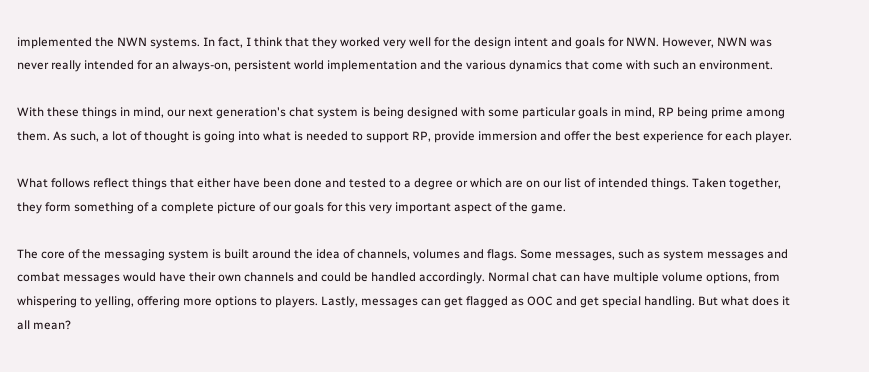implemented the NWN systems. In fact, I think that they worked very well for the design intent and goals for NWN. However, NWN was never really intended for an always-on, persistent world implementation and the various dynamics that come with such an environment.

With these things in mind, our next generation's chat system is being designed with some particular goals in mind, RP being prime among them. As such, a lot of thought is going into what is needed to support RP, provide immersion and offer the best experience for each player.

What follows reflect things that either have been done and tested to a degree or which are on our list of intended things. Taken together, they form something of a complete picture of our goals for this very important aspect of the game.

The core of the messaging system is built around the idea of channels, volumes and flags. Some messages, such as system messages and combat messages would have their own channels and could be handled accordingly. Normal chat can have multiple volume options, from whispering to yelling, offering more options to players. Lastly, messages can get flagged as OOC and get special handling. But what does it all mean?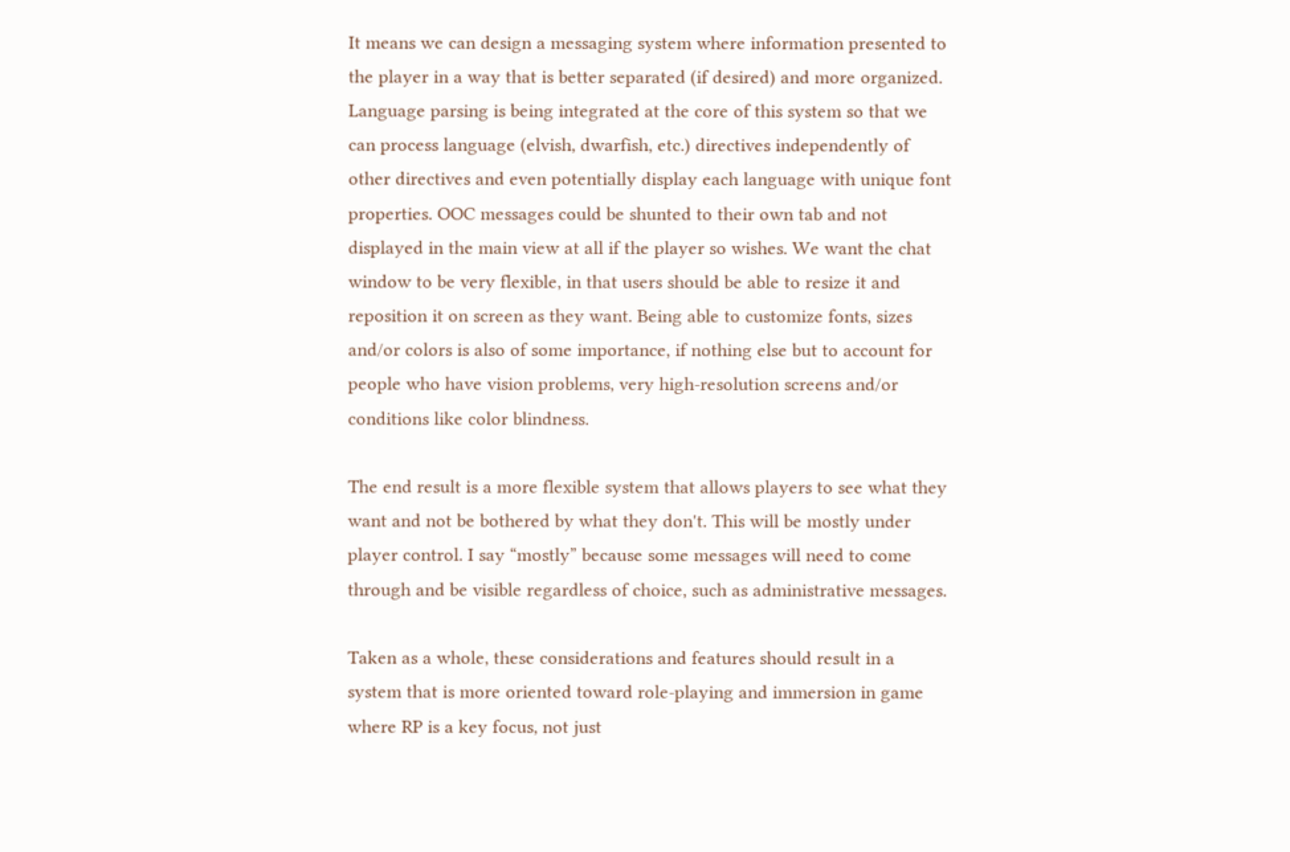It means we can design a messaging system where information presented to the player in a way that is better separated (if desired) and more organized. Language parsing is being integrated at the core of this system so that we can process language (elvish, dwarfish, etc.) directives independently of other directives and even potentially display each language with unique font properties. OOC messages could be shunted to their own tab and not displayed in the main view at all if the player so wishes. We want the chat window to be very flexible, in that users should be able to resize it and reposition it on screen as they want. Being able to customize fonts, sizes and/or colors is also of some importance, if nothing else but to account for people who have vision problems, very high-resolution screens and/or conditions like color blindness.

The end result is a more flexible system that allows players to see what they want and not be bothered by what they don't. This will be mostly under player control. I say “mostly” because some messages will need to come through and be visible regardless of choice, such as administrative messages.

Taken as a whole, these considerations and features should result in a system that is more oriented toward role-playing and immersion in game where RP is a key focus, not just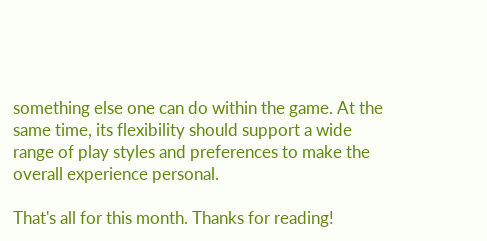something else one can do within the game. At the same time, its flexibility should support a wide range of play styles and preferences to make the overall experience personal.

That's all for this month. Thanks for reading!